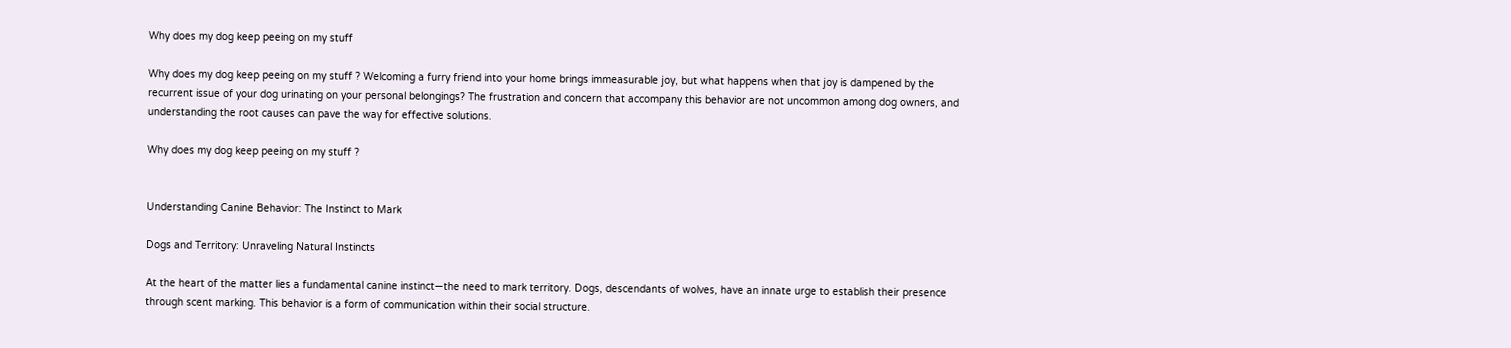Why does my dog keep peeing on my stuff

Why does my dog keep peeing on my stuff ? Welcoming a furry friend into your home brings immeasurable joy, but what happens when that joy is dampened by the recurrent issue of your dog urinating on your personal belongings? The frustration and concern that accompany this behavior are not uncommon among dog owners, and understanding the root causes can pave the way for effective solutions.

Why does my dog keep peeing on my stuff ?


Understanding Canine Behavior: The Instinct to Mark

Dogs and Territory: Unraveling Natural Instincts

At the heart of the matter lies a fundamental canine instinct—the need to mark territory. Dogs, descendants of wolves, have an innate urge to establish their presence through scent marking. This behavior is a form of communication within their social structure.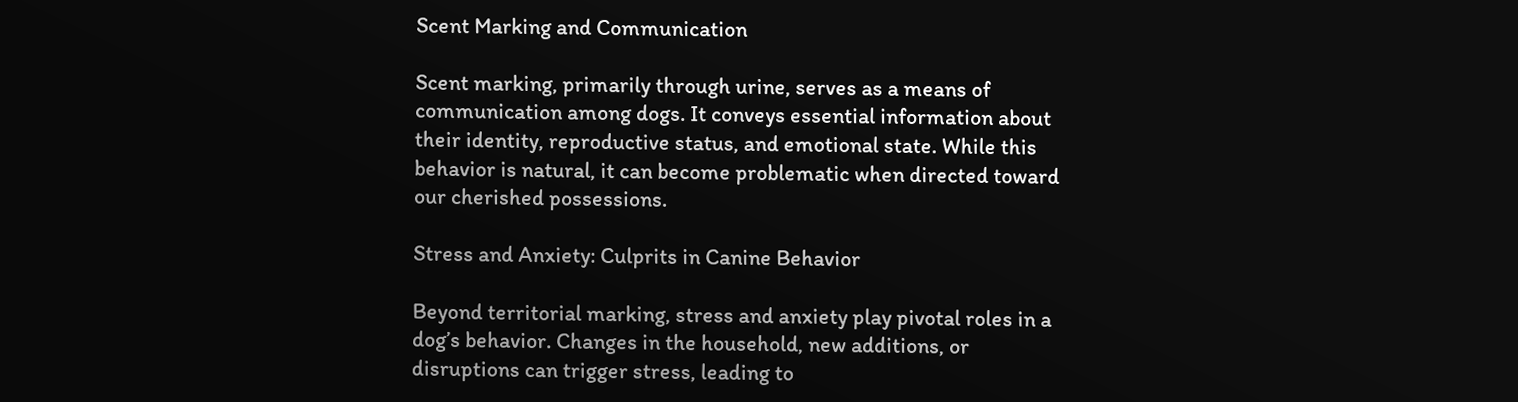Scent Marking and Communication

Scent marking, primarily through urine, serves as a means of communication among dogs. It conveys essential information about their identity, reproductive status, and emotional state. While this behavior is natural, it can become problematic when directed toward our cherished possessions.

Stress and Anxiety: Culprits in Canine Behavior

Beyond territorial marking, stress and anxiety play pivotal roles in a dog’s behavior. Changes in the household, new additions, or disruptions can trigger stress, leading to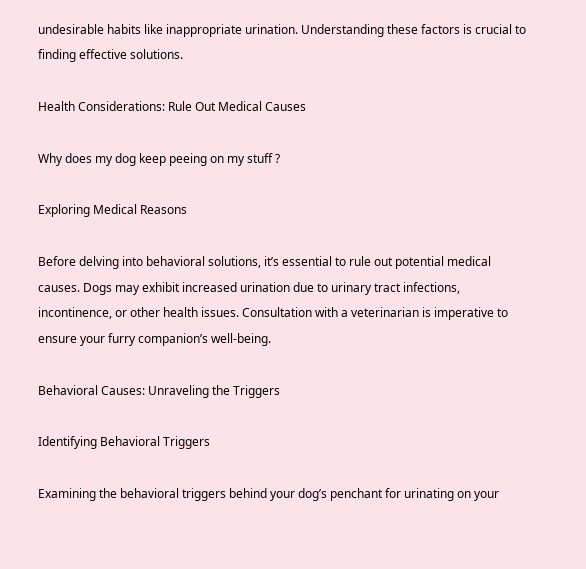undesirable habits like inappropriate urination. Understanding these factors is crucial to finding effective solutions.

Health Considerations: Rule Out Medical Causes

Why does my dog keep peeing on my stuff ?

Exploring Medical Reasons

Before delving into behavioral solutions, it’s essential to rule out potential medical causes. Dogs may exhibit increased urination due to urinary tract infections, incontinence, or other health issues. Consultation with a veterinarian is imperative to ensure your furry companion’s well-being.

Behavioral Causes: Unraveling the Triggers

Identifying Behavioral Triggers

Examining the behavioral triggers behind your dog’s penchant for urinating on your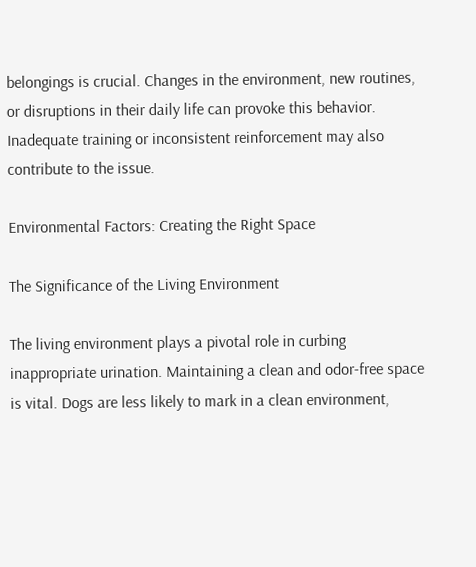belongings is crucial. Changes in the environment, new routines, or disruptions in their daily life can provoke this behavior. Inadequate training or inconsistent reinforcement may also contribute to the issue.

Environmental Factors: Creating the Right Space

The Significance of the Living Environment

The living environment plays a pivotal role in curbing inappropriate urination. Maintaining a clean and odor-free space is vital. Dogs are less likely to mark in a clean environment,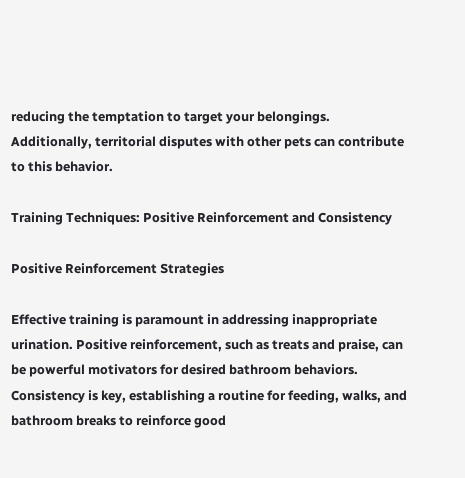reducing the temptation to target your belongings. Additionally, territorial disputes with other pets can contribute to this behavior.

Training Techniques: Positive Reinforcement and Consistency

Positive Reinforcement Strategies

Effective training is paramount in addressing inappropriate urination. Positive reinforcement, such as treats and praise, can be powerful motivators for desired bathroom behaviors. Consistency is key, establishing a routine for feeding, walks, and bathroom breaks to reinforce good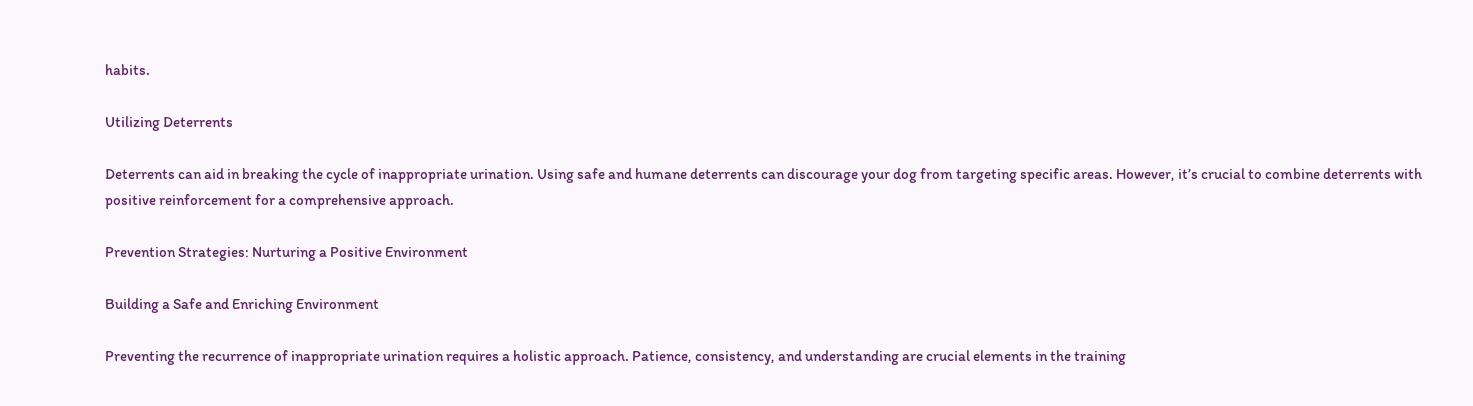habits.

Utilizing Deterrents

Deterrents can aid in breaking the cycle of inappropriate urination. Using safe and humane deterrents can discourage your dog from targeting specific areas. However, it’s crucial to combine deterrents with positive reinforcement for a comprehensive approach.

Prevention Strategies: Nurturing a Positive Environment

Building a Safe and Enriching Environment

Preventing the recurrence of inappropriate urination requires a holistic approach. Patience, consistency, and understanding are crucial elements in the training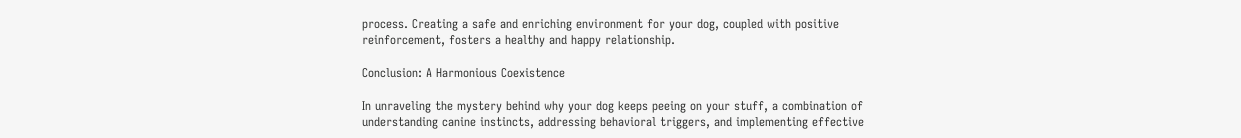process. Creating a safe and enriching environment for your dog, coupled with positive reinforcement, fosters a healthy and happy relationship.

Conclusion: A Harmonious Coexistence

In unraveling the mystery behind why your dog keeps peeing on your stuff, a combination of understanding canine instincts, addressing behavioral triggers, and implementing effective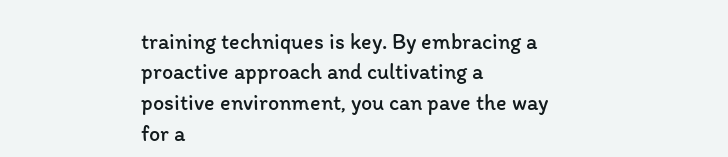training techniques is key. By embracing a proactive approach and cultivating a positive environment, you can pave the way for a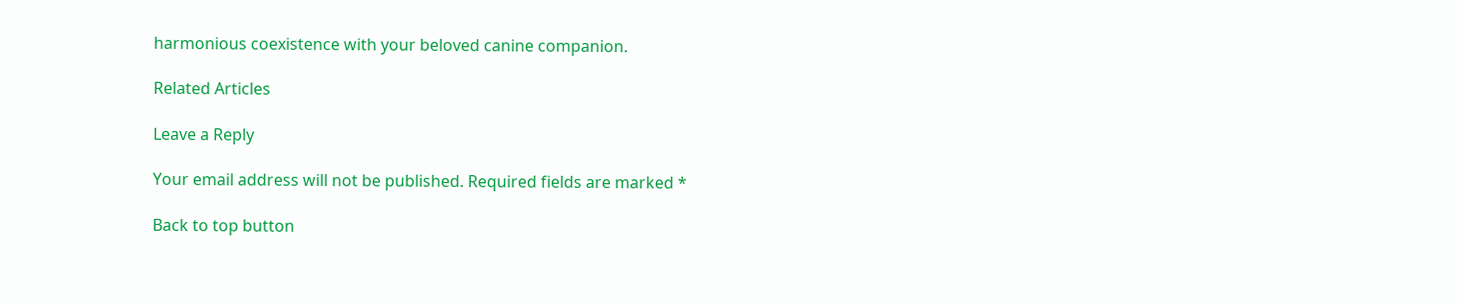harmonious coexistence with your beloved canine companion.

Related Articles

Leave a Reply

Your email address will not be published. Required fields are marked *

Back to top button